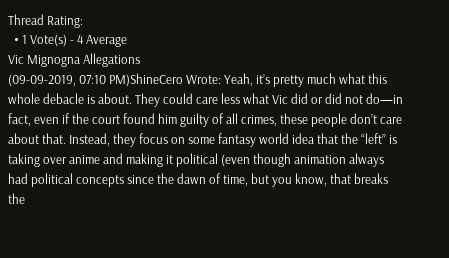Thread Rating:
  • 1 Vote(s) - 4 Average
Vic Mignogna Allegations
(09-09-2019, 07:10 PM)ShineCero Wrote: Yeah, it’s pretty much what this whole debacle is about. They could care less what Vic did or did not do—in fact, even if the court found him guilty of all crimes, these people don’t care about that. Instead, they focus on some fantasy world idea that the “left” is taking over anime and making it political (even though animation always had political concepts since the dawn of time, but you know, that breaks the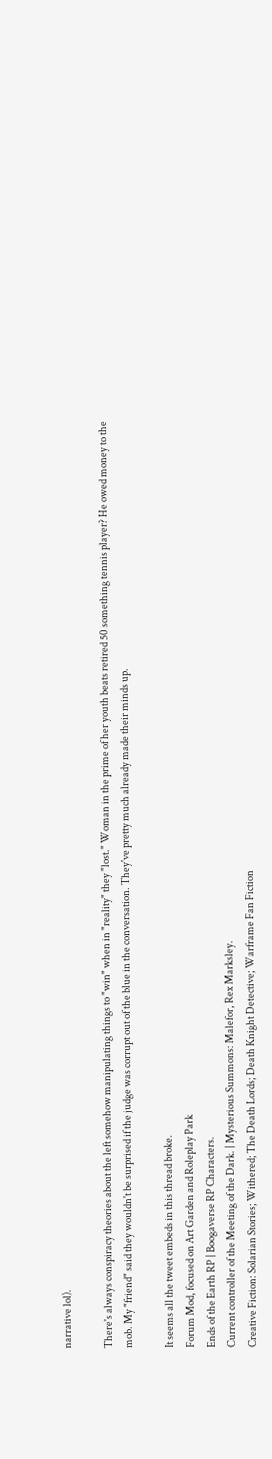narrative lol).

There's always conspiracy theories about the left somehow manipulating things to "win" when in "reality" they "lost." Woman in the prime of her youth beats retired 50 something tennis player? He owed money to the mob. My "friend" said they wouldn't be surprised if the judge was corrupt out of the blue in the conversation. They've pretty much already made their minds up.

It seems all the tweet embeds in this thread broke.
Forum Mod, focused on Art Garden and Roleplay Park
Ends of the Earth RP | Boogaverse RP Characters.
Current controller of the Meeting of the Dark. | Mysterious Summons: Malefor, Rex Marksley.
Creative Fiction: Solarian Stories; Withered; The Death Lords; Death Knight Detective; Warframe Fan Fiction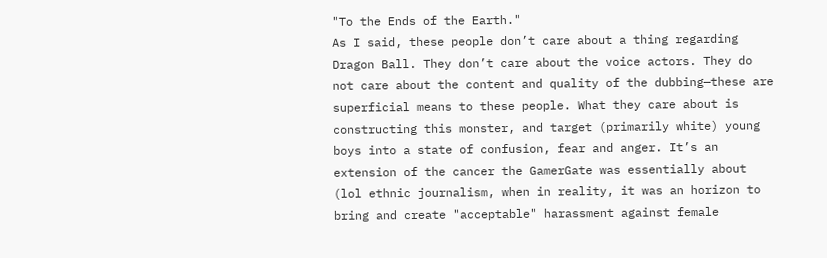"To the Ends of the Earth."
As I said, these people don’t care about a thing regarding Dragon Ball. They don’t care about the voice actors. They do not care about the content and quality of the dubbing—these are superficial means to these people. What they care about is constructing this monster, and target (primarily white) young boys into a state of confusion, fear and anger. It’s an extension of the cancer the GamerGate was essentially about (lol ethnic journalism, when in reality, it was an horizon to bring and create "acceptable" harassment against female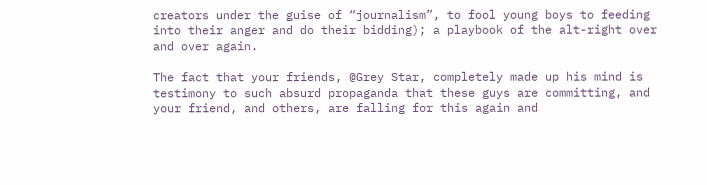creators under the guise of “journalism”, to fool young boys to feeding into their anger and do their bidding); a playbook of the alt-right over and over again.

The fact that your friends, @Grey Star, completely made up his mind is testimony to such absurd propaganda that these guys are committing, and your friend, and others, are falling for this again and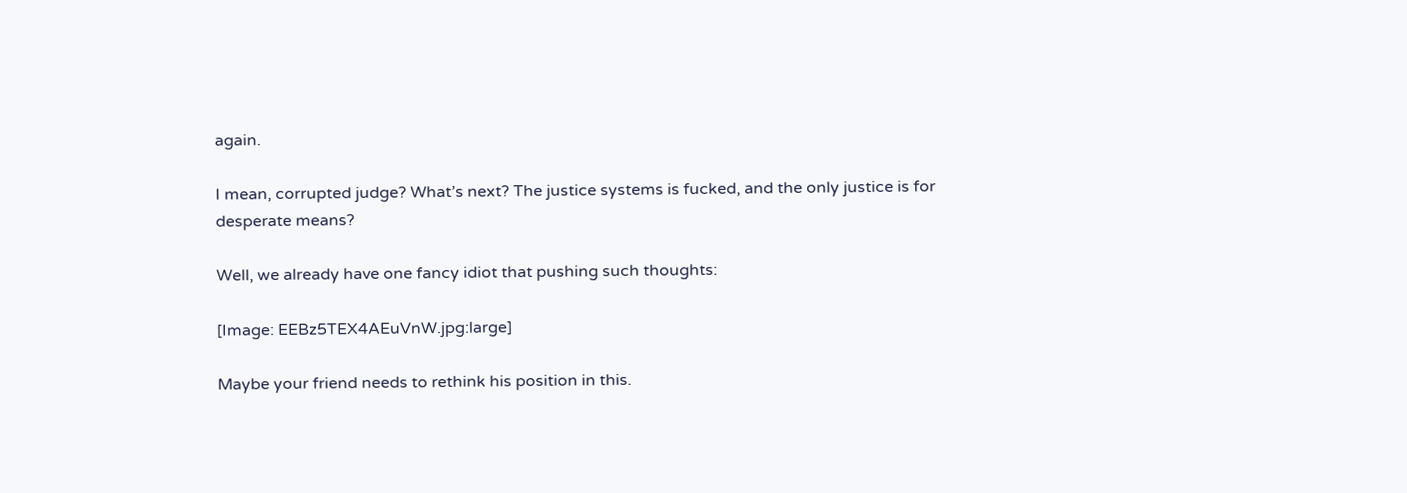again.

I mean, corrupted judge? What’s next? The justice systems is fucked, and the only justice is for desperate means?

Well, we already have one fancy idiot that pushing such thoughts:

[Image: EEBz5TEX4AEuVnW.jpg:large]

Maybe your friend needs to rethink his position in this.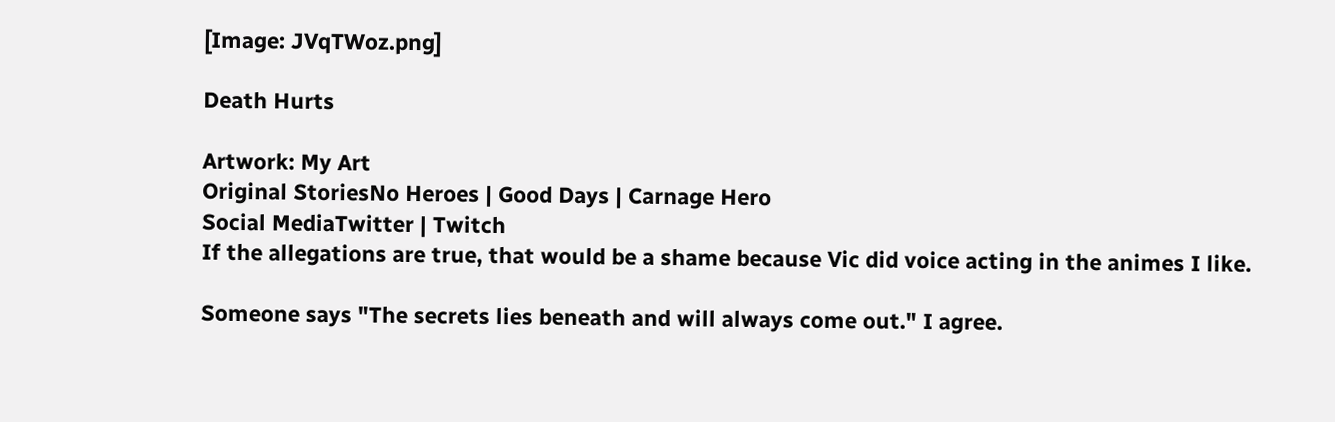[Image: JVqTWoz.png]

Death Hurts

Artwork: My Art
Original StoriesNo Heroes | Good Days | Carnage Hero
Social MediaTwitter | Twitch
If the allegations are true, that would be a shame because Vic did voice acting in the animes I like.

Someone says "The secrets lies beneath and will always come out." I agree.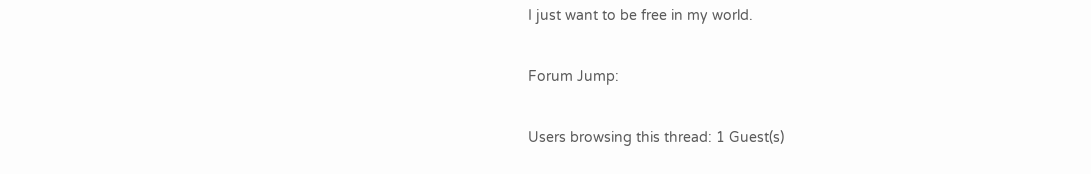I just want to be free in my world.

Forum Jump:

Users browsing this thread: 1 Guest(s)